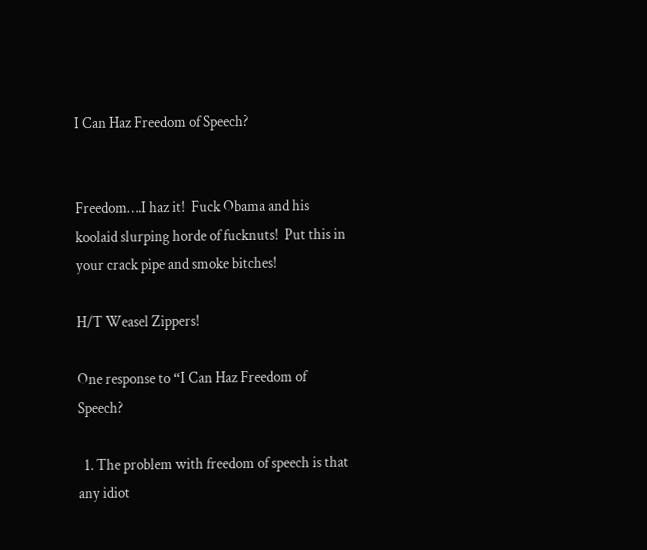I Can Haz Freedom of Speech?


Freedom….I haz it!  Fuck Obama and his koolaid slurping horde of fucknuts!  Put this in your crack pipe and smoke bitches!

H/T Weasel Zippers!

One response to “I Can Haz Freedom of Speech?

  1. The problem with freedom of speech is that any idiot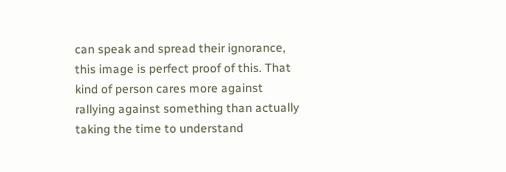can speak and spread their ignorance, this image is perfect proof of this. That kind of person cares more against rallying against something than actually taking the time to understand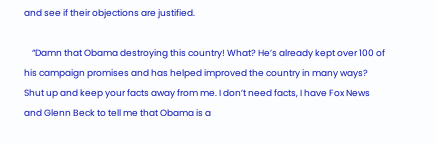and see if their objections are justified.

    “Damn that Obama destroying this country! What? He’s already kept over 100 of his campaign promises and has helped improved the country in many ways? Shut up and keep your facts away from me. I don’t need facts, I have Fox News and Glenn Beck to tell me that Obama is a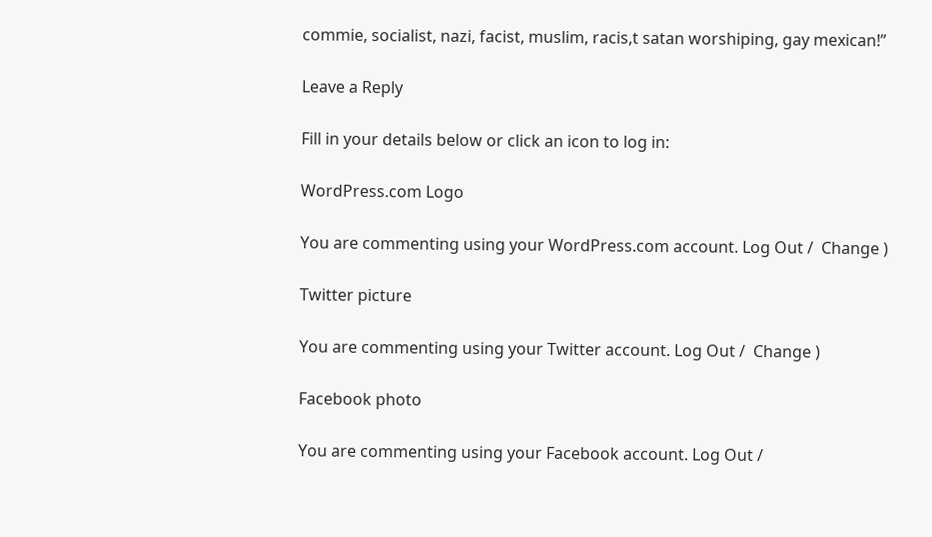commie, socialist, nazi, facist, muslim, racis,t satan worshiping, gay mexican!”

Leave a Reply

Fill in your details below or click an icon to log in:

WordPress.com Logo

You are commenting using your WordPress.com account. Log Out /  Change )

Twitter picture

You are commenting using your Twitter account. Log Out /  Change )

Facebook photo

You are commenting using your Facebook account. Log Out /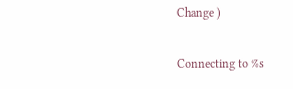Change )

Connecting to %s